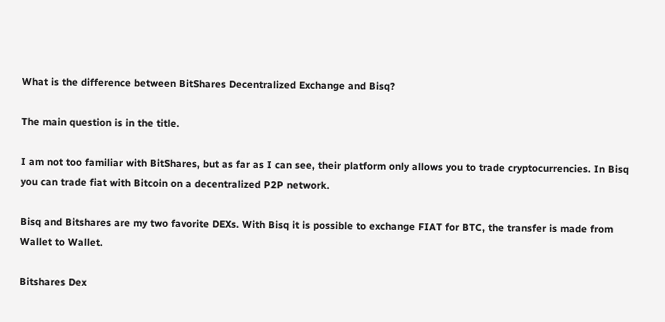What is the difference between BitShares Decentralized Exchange and Bisq?

The main question is in the title.

I am not too familiar with BitShares, but as far as I can see, their platform only allows you to trade cryptocurrencies. In Bisq you can trade fiat with Bitcoin on a decentralized P2P network.

Bisq and Bitshares are my two favorite DEXs. With Bisq it is possible to exchange FIAT for BTC, the transfer is made from Wallet to Wallet.

Bitshares Dex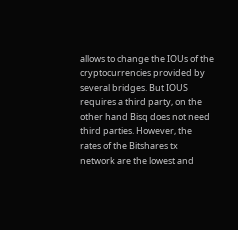allows to change the IOUs of the cryptocurrencies provided by several bridges. But IOUS requires a third party, on the other hand Bisq does not need third parties. However, the rates of the Bitshares tx network are the lowest and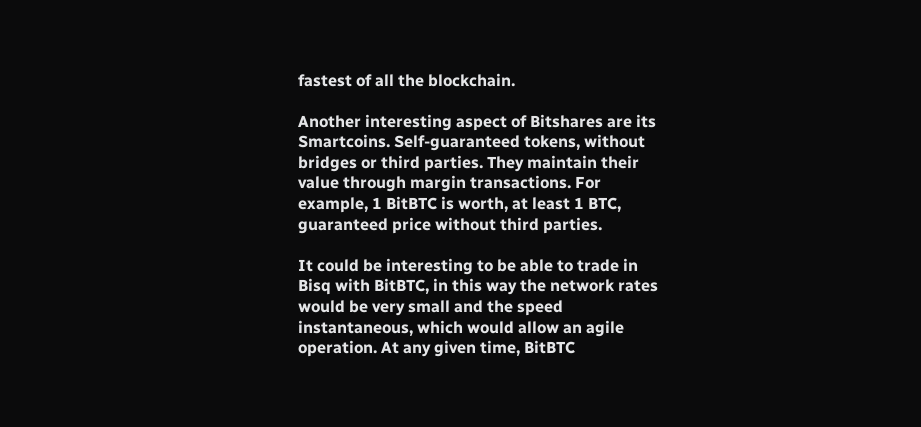fastest of all the blockchain.

Another interesting aspect of Bitshares are its Smartcoins. Self-guaranteed tokens, without bridges or third parties. They maintain their value through margin transactions. For example, 1 BitBTC is worth, at least 1 BTC, guaranteed price without third parties.

It could be interesting to be able to trade in Bisq with BitBTC, in this way the network rates would be very small and the speed instantaneous, which would allow an agile operation. At any given time, BitBTC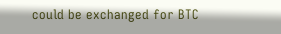could be exchanged for BTC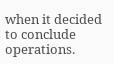when it decided to conclude operations.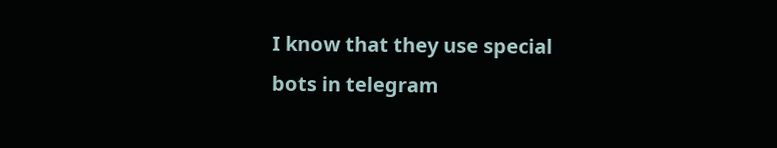I know that they use special bots in telegram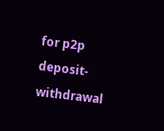for p2p deposit-withdrawal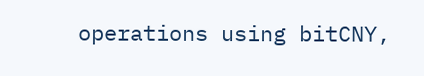operations using bitCNY,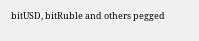bitUSD, bitRuble and others pegged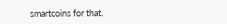smartcoins for that.